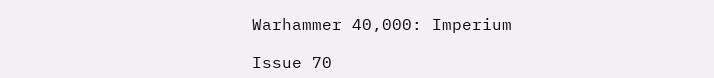Warhammer 40,000: Imperium

Issue 70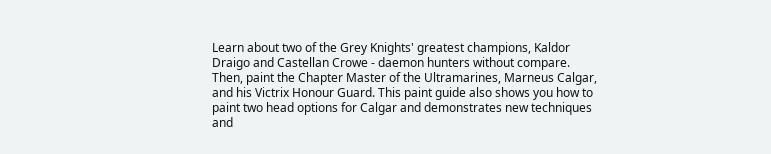Learn about two of the Grey Knights' greatest champions, Kaldor Draigo and Castellan Crowe - daemon hunters without compare. Then, paint the Chapter Master of the Ultramarines, Marneus Calgar, and his Victrix Honour Guard. This paint guide also shows you how to paint two head options for Calgar and demonstrates new techniques and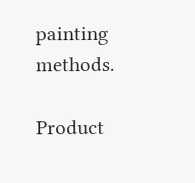painting methods.

Product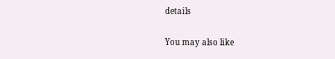details

You may also like